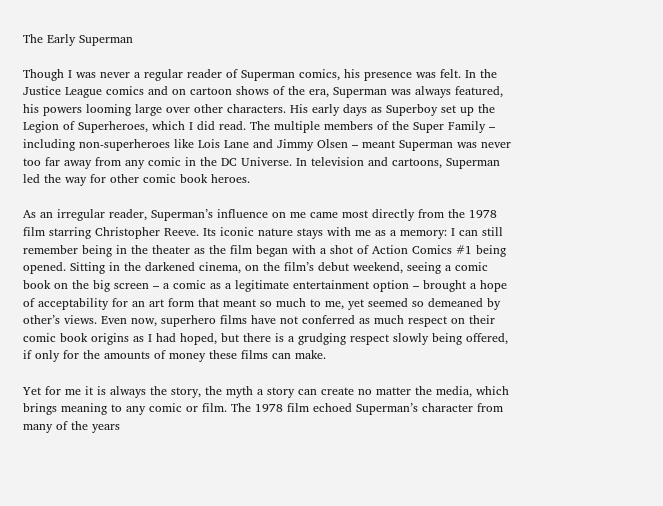The Early Superman

Though I was never a regular reader of Superman comics, his presence was felt. In the Justice League comics and on cartoon shows of the era, Superman was always featured, his powers looming large over other characters. His early days as Superboy set up the Legion of Superheroes, which I did read. The multiple members of the Super Family – including non-superheroes like Lois Lane and Jimmy Olsen – meant Superman was never too far away from any comic in the DC Universe. In television and cartoons, Superman led the way for other comic book heroes.

As an irregular reader, Superman’s influence on me came most directly from the 1978 film starring Christopher Reeve. Its iconic nature stays with me as a memory: I can still remember being in the theater as the film began with a shot of Action Comics #1 being opened. Sitting in the darkened cinema, on the film’s debut weekend, seeing a comic book on the big screen – a comic as a legitimate entertainment option – brought a hope of acceptability for an art form that meant so much to me, yet seemed so demeaned by other’s views. Even now, superhero films have not conferred as much respect on their comic book origins as I had hoped, but there is a grudging respect slowly being offered, if only for the amounts of money these films can make.

Yet for me it is always the story, the myth a story can create no matter the media, which brings meaning to any comic or film. The 1978 film echoed Superman’s character from many of the years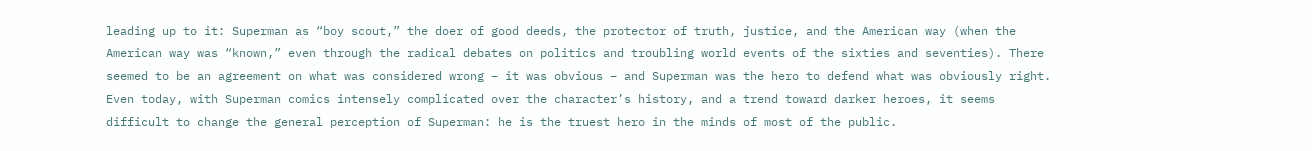leading up to it: Superman as “boy scout,” the doer of good deeds, the protector of truth, justice, and the American way (when the American way was “known,” even through the radical debates on politics and troubling world events of the sixties and seventies). There seemed to be an agreement on what was considered wrong – it was obvious – and Superman was the hero to defend what was obviously right. Even today, with Superman comics intensely complicated over the character’s history, and a trend toward darker heroes, it seems difficult to change the general perception of Superman: he is the truest hero in the minds of most of the public.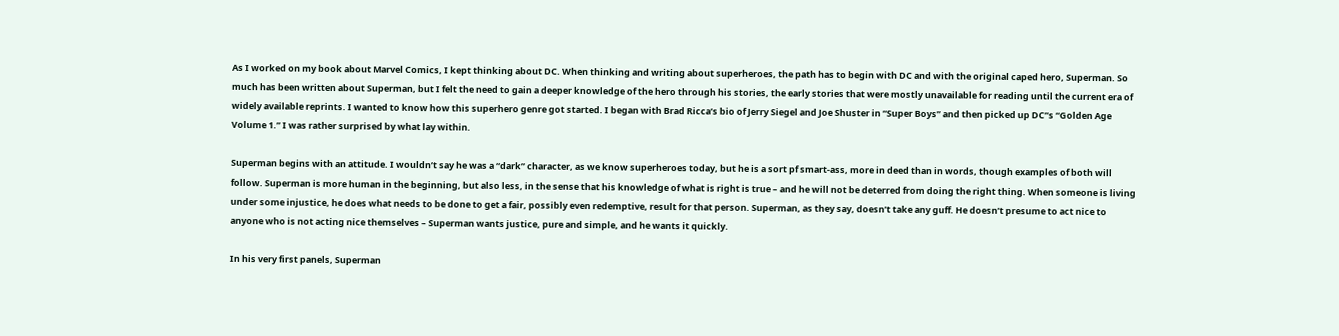As I worked on my book about Marvel Comics, I kept thinking about DC. When thinking and writing about superheroes, the path has to begin with DC and with the original caped hero, Superman. So much has been written about Superman, but I felt the need to gain a deeper knowledge of the hero through his stories, the early stories that were mostly unavailable for reading until the current era of widely available reprints. I wanted to know how this superhero genre got started. I began with Brad Ricca’s bio of Jerry Siegel and Joe Shuster in “Super Boys” and then picked up DC”s “Golden Age Volume 1.” I was rather surprised by what lay within.

Superman begins with an attitude. I wouldn’t say he was a “dark” character, as we know superheroes today, but he is a sort pf smart-ass, more in deed than in words, though examples of both will follow. Superman is more human in the beginning, but also less, in the sense that his knowledge of what is right is true – and he will not be deterred from doing the right thing. When someone is living under some injustice, he does what needs to be done to get a fair, possibly even redemptive, result for that person. Superman, as they say, doesn’t take any guff. He doesn’t presume to act nice to anyone who is not acting nice themselves – Superman wants justice, pure and simple, and he wants it quickly.

In his very first panels, Superman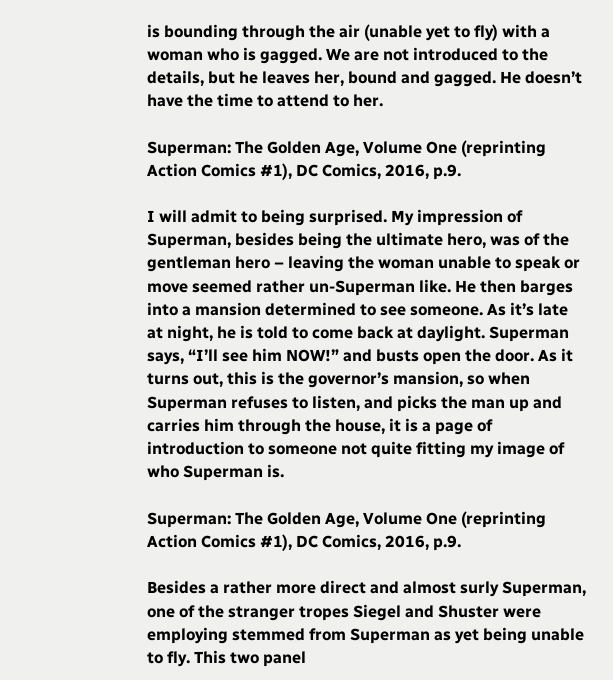is bounding through the air (unable yet to fly) with a woman who is gagged. We are not introduced to the details, but he leaves her, bound and gagged. He doesn’t have the time to attend to her.

Superman: The Golden Age, Volume One (reprinting Action Comics #1), DC Comics, 2016, p.9.

I will admit to being surprised. My impression of Superman, besides being the ultimate hero, was of the gentleman hero – leaving the woman unable to speak or move seemed rather un-Superman like. He then barges into a mansion determined to see someone. As it’s late at night, he is told to come back at daylight. Superman says, “I’ll see him NOW!” and busts open the door. As it turns out, this is the governor’s mansion, so when Superman refuses to listen, and picks the man up and carries him through the house, it is a page of introduction to someone not quite fitting my image of who Superman is.

Superman: The Golden Age, Volume One (reprinting Action Comics #1), DC Comics, 2016, p.9.

Besides a rather more direct and almost surly Superman, one of the stranger tropes Siegel and Shuster were employing stemmed from Superman as yet being unable to fly. This two panel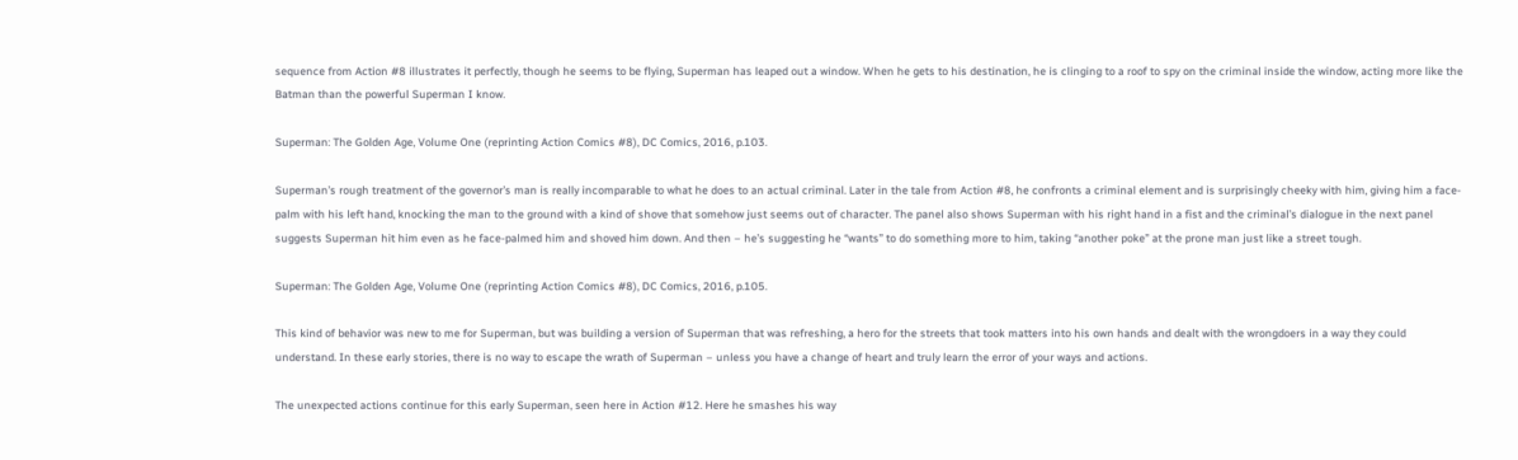sequence from Action #8 illustrates it perfectly, though he seems to be flying, Superman has leaped out a window. When he gets to his destination, he is clinging to a roof to spy on the criminal inside the window, acting more like the Batman than the powerful Superman I know.

Superman: The Golden Age, Volume One (reprinting Action Comics #8), DC Comics, 2016, p.103.

Superman’s rough treatment of the governor’s man is really incomparable to what he does to an actual criminal. Later in the tale from Action #8, he confronts a criminal element and is surprisingly cheeky with him, giving him a face-palm with his left hand, knocking the man to the ground with a kind of shove that somehow just seems out of character. The panel also shows Superman with his right hand in a fist and the criminal’s dialogue in the next panel suggests Superman hit him even as he face-palmed him and shoved him down. And then – he’s suggesting he “wants” to do something more to him, taking “another poke” at the prone man just like a street tough.

Superman: The Golden Age, Volume One (reprinting Action Comics #8), DC Comics, 2016, p.105.

This kind of behavior was new to me for Superman, but was building a version of Superman that was refreshing, a hero for the streets that took matters into his own hands and dealt with the wrongdoers in a way they could understand. In these early stories, there is no way to escape the wrath of Superman – unless you have a change of heart and truly learn the error of your ways and actions.

The unexpected actions continue for this early Superman, seen here in Action #12. Here he smashes his way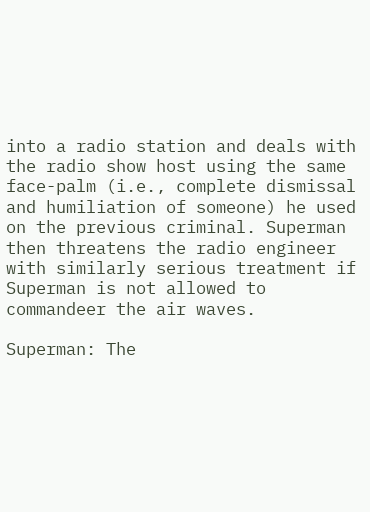into a radio station and deals with the radio show host using the same face-palm (i.e., complete dismissal and humiliation of someone) he used on the previous criminal. Superman then threatens the radio engineer with similarly serious treatment if Superman is not allowed to commandeer the air waves.

Superman: The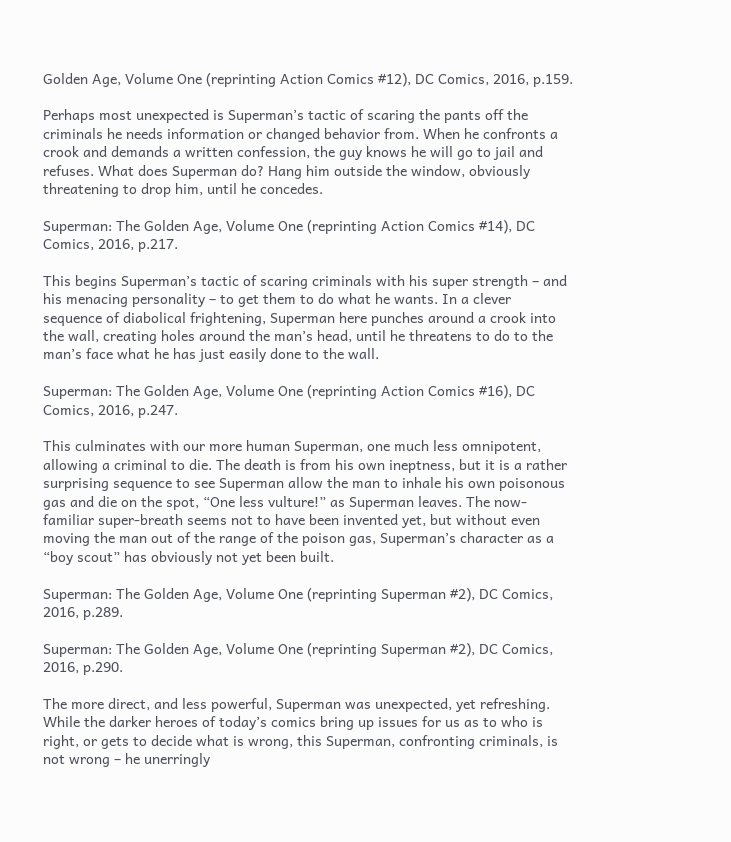Golden Age, Volume One (reprinting Action Comics #12), DC Comics, 2016, p.159.

Perhaps most unexpected is Superman’s tactic of scaring the pants off the criminals he needs information or changed behavior from. When he confronts a crook and demands a written confession, the guy knows he will go to jail and refuses. What does Superman do? Hang him outside the window, obviously threatening to drop him, until he concedes.

Superman: The Golden Age, Volume One (reprinting Action Comics #14), DC Comics, 2016, p.217.

This begins Superman’s tactic of scaring criminals with his super strength – and his menacing personality – to get them to do what he wants. In a clever sequence of diabolical frightening, Superman here punches around a crook into the wall, creating holes around the man’s head, until he threatens to do to the man’s face what he has just easily done to the wall.

Superman: The Golden Age, Volume One (reprinting Action Comics #16), DC Comics, 2016, p.247.

This culminates with our more human Superman, one much less omnipotent, allowing a criminal to die. The death is from his own ineptness, but it is a rather surprising sequence to see Superman allow the man to inhale his own poisonous gas and die on the spot, “One less vulture!” as Superman leaves. The now-familiar super-breath seems not to have been invented yet, but without even moving the man out of the range of the poison gas, Superman’s character as a “boy scout” has obviously not yet been built.

Superman: The Golden Age, Volume One (reprinting Superman #2), DC Comics, 2016, p.289.

Superman: The Golden Age, Volume One (reprinting Superman #2), DC Comics, 2016, p.290.

The more direct, and less powerful, Superman was unexpected, yet refreshing. While the darker heroes of today’s comics bring up issues for us as to who is right, or gets to decide what is wrong, this Superman, confronting criminals, is not wrong – he unerringly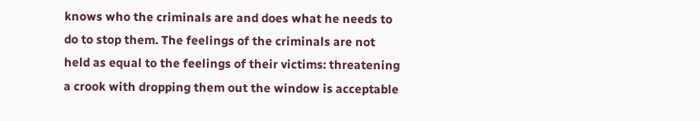knows who the criminals are and does what he needs to do to stop them. The feelings of the criminals are not held as equal to the feelings of their victims: threatening a crook with dropping them out the window is acceptable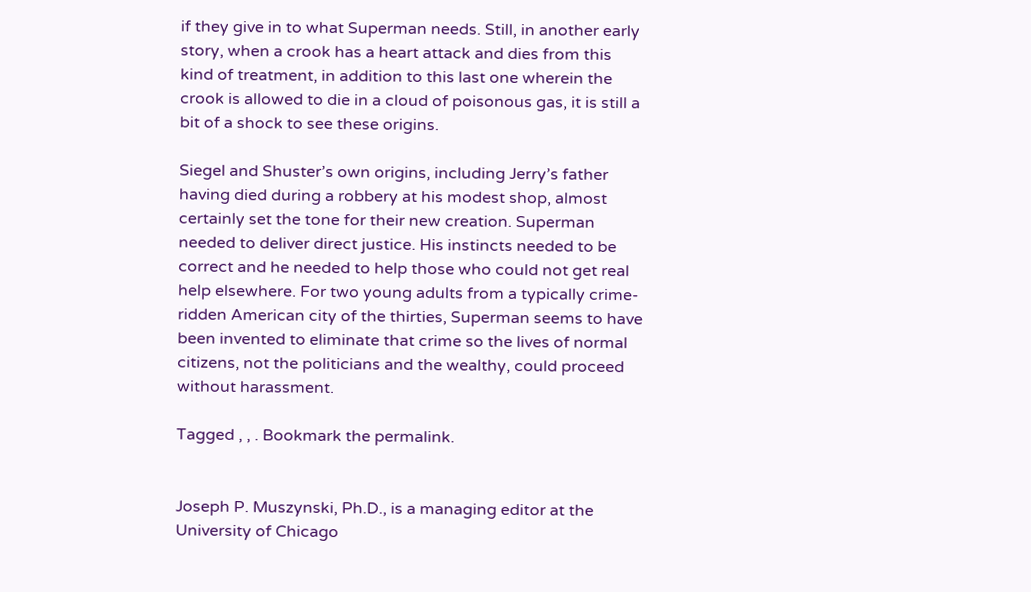if they give in to what Superman needs. Still, in another early story, when a crook has a heart attack and dies from this kind of treatment, in addition to this last one wherein the crook is allowed to die in a cloud of poisonous gas, it is still a bit of a shock to see these origins.

Siegel and Shuster’s own origins, including Jerry’s father having died during a robbery at his modest shop, almost certainly set the tone for their new creation. Superman needed to deliver direct justice. His instincts needed to be correct and he needed to help those who could not get real help elsewhere. For two young adults from a typically crime-ridden American city of the thirties, Superman seems to have been invented to eliminate that crime so the lives of normal citizens, not the politicians and the wealthy, could proceed without harassment.

Tagged , , . Bookmark the permalink.


Joseph P. Muszynski, Ph.D., is a managing editor at the University of Chicago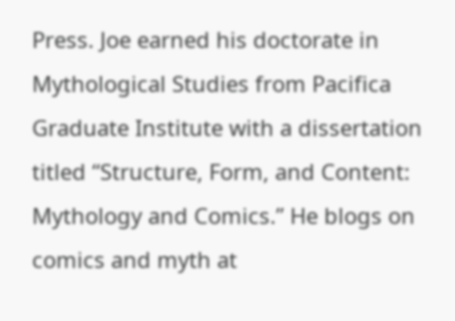Press. Joe earned his doctorate in Mythological Studies from Pacifica Graduate Institute with a dissertation titled “Structure, Form, and Content: Mythology and Comics.” He blogs on comics and myth at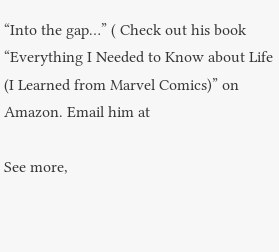“Into the gap…” ( Check out his book “Everything I Needed to Know about Life (I Learned from Marvel Comics)” on Amazon. Email him at

See more,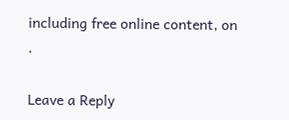including free online content, on .

Leave a Reply